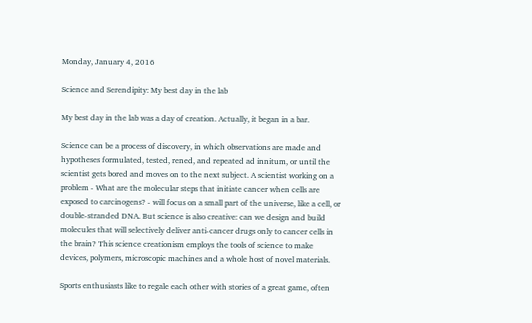Monday, January 4, 2016

Science and Serendipity: My best day in the lab

My best day in the lab was a day of creation. Actually, it began in a bar.

Science can be a process of discovery, in which observations are made and hypotheses formulated, tested, rened, and repeated ad innitum, or until the scientist gets bored and moves on to the next subject. A scientist working on a problem - What are the molecular steps that initiate cancer when cells are exposed to carcinogens? - will focus on a small part of the universe, like a cell, or double-stranded DNA. But science is also creative: can we design and build molecules that will selectively deliver anti-cancer drugs only to cancer cells in the brain? This science creationism employs the tools of science to make devices, polymers, microscopic machines and a whole host of novel materials.

Sports enthusiasts like to regale each other with stories of a great game, often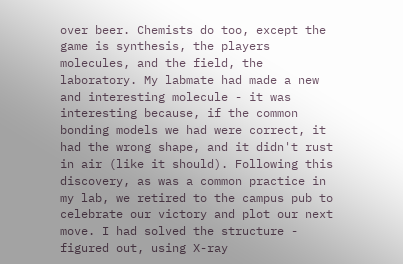over beer. Chemists do too, except the game is synthesis, the players molecules, and the field, the laboratory. My labmate had made a new and interesting molecule - it was interesting because, if the common bonding models we had were correct, it had the wrong shape, and it didn't rust in air (like it should). Following this discovery, as was a common practice in my lab, we retired to the campus pub to celebrate our victory and plot our next move. I had solved the structure - figured out, using X-ray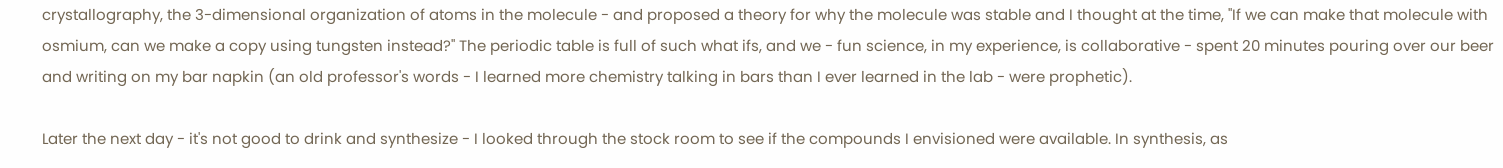crystallography, the 3-dimensional organization of atoms in the molecule - and proposed a theory for why the molecule was stable and I thought at the time, "If we can make that molecule with osmium, can we make a copy using tungsten instead?" The periodic table is full of such what ifs, and we - fun science, in my experience, is collaborative - spent 20 minutes pouring over our beer and writing on my bar napkin (an old professor's words - I learned more chemistry talking in bars than I ever learned in the lab - were prophetic).

Later the next day - it's not good to drink and synthesize - I looked through the stock room to see if the compounds I envisioned were available. In synthesis, as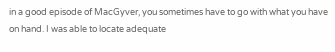in a good episode of MacGyver, you sometimes have to go with what you have on hand. I was able to locate adequate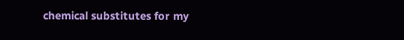chemical substitutes for my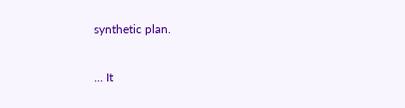synthetic plan.

... It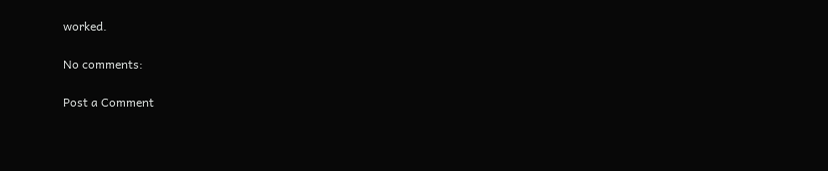worked.

No comments:

Post a Comment